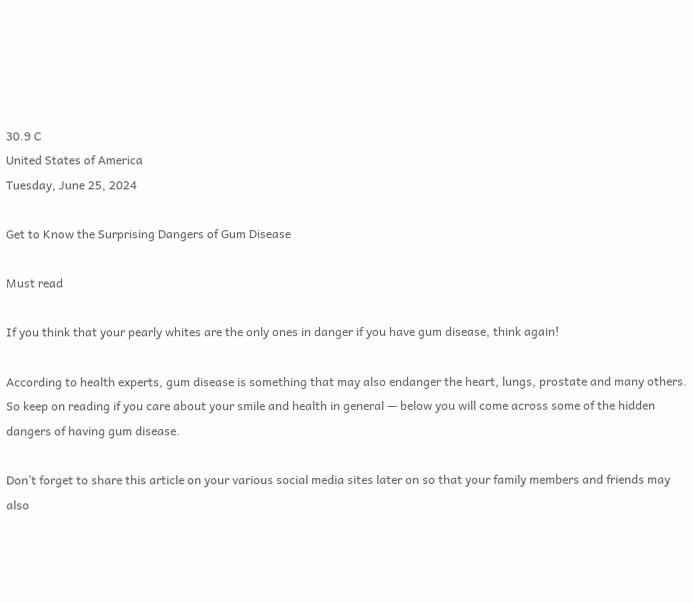30.9 C
United States of America
Tuesday, June 25, 2024

Get to Know the Surprising Dangers of Gum Disease

Must read

If you think that your pearly whites are the only ones in danger if you have gum disease, think again!

According to health experts, gum disease is something that may also endanger the heart, lungs, prostate and many others. So keep on reading if you care about your smile and health in general — below you will come across some of the hidden dangers of having gum disease.

Don’t forget to share this article on your various social media sites later on so that your family members and friends may also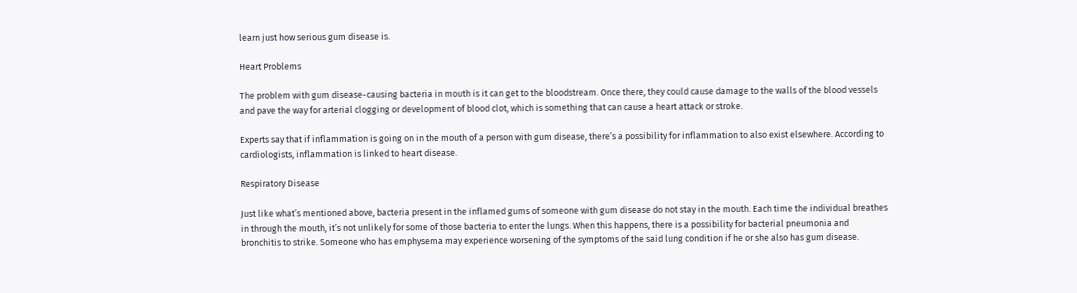learn just how serious gum disease is.

Heart Problems

The problem with gum disease-causing bacteria in mouth is it can get to the bloodstream. Once there, they could cause damage to the walls of the blood vessels and pave the way for arterial clogging or development of blood clot, which is something that can cause a heart attack or stroke.

Experts say that if inflammation is going on in the mouth of a person with gum disease, there’s a possibility for inflammation to also exist elsewhere. According to cardiologists, inflammation is linked to heart disease.

Respiratory Disease

Just like what’s mentioned above, bacteria present in the inflamed gums of someone with gum disease do not stay in the mouth. Each time the individual breathes in through the mouth, it’s not unlikely for some of those bacteria to enter the lungs. When this happens, there is a possibility for bacterial pneumonia and bronchitis to strike. Someone who has emphysema may experience worsening of the symptoms of the said lung condition if he or she also has gum disease.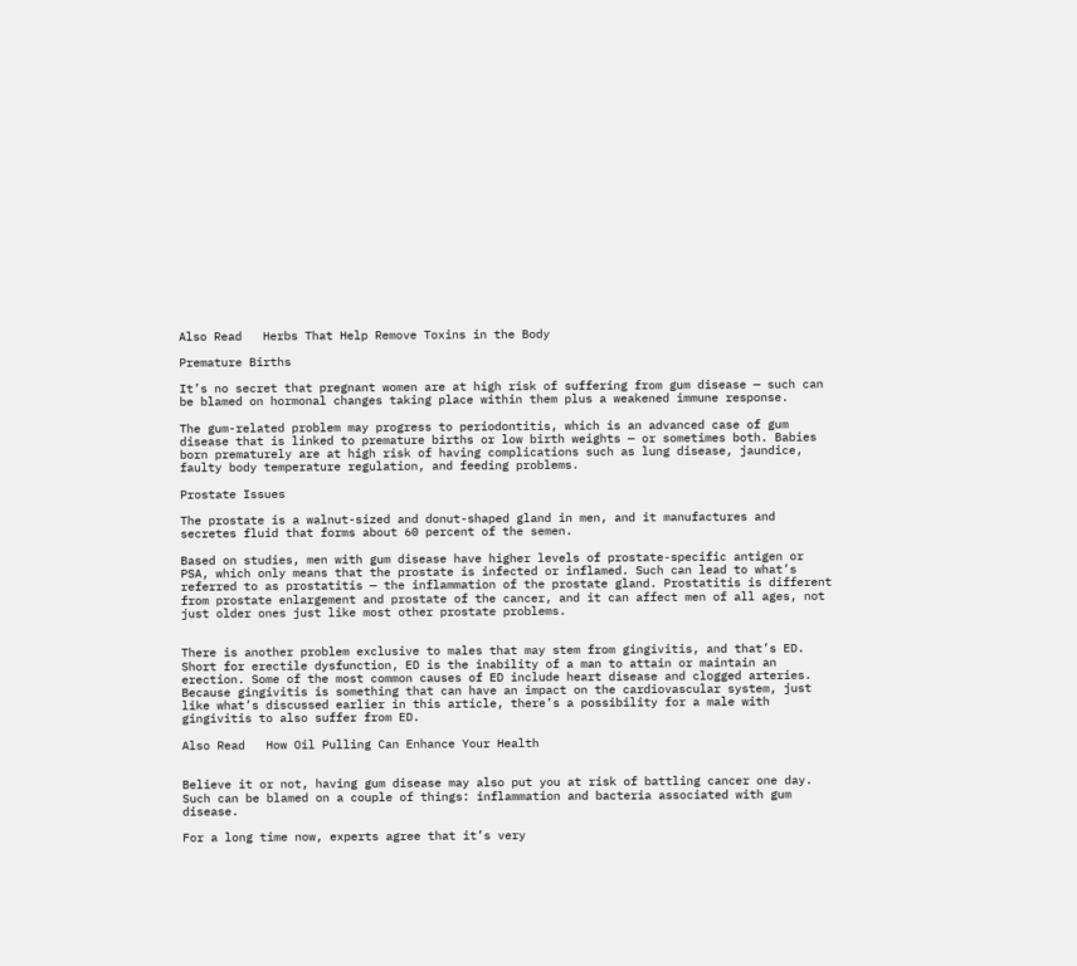Also Read   Herbs That Help Remove Toxins in the Body

Premature Births

It’s no secret that pregnant women are at high risk of suffering from gum disease — such can be blamed on hormonal changes taking place within them plus a weakened immune response.

The gum-related problem may progress to periodontitis, which is an advanced case of gum disease that is linked to premature births or low birth weights — or sometimes both. Babies born prematurely are at high risk of having complications such as lung disease, jaundice, faulty body temperature regulation, and feeding problems.

Prostate Issues

The prostate is a walnut-sized and donut-shaped gland in men, and it manufactures and secretes fluid that forms about 60 percent of the semen.

Based on studies, men with gum disease have higher levels of prostate-specific antigen or PSA, which only means that the prostate is infected or inflamed. Such can lead to what’s referred to as prostatitis — the inflammation of the prostate gland. Prostatitis is different from prostate enlargement and prostate of the cancer, and it can affect men of all ages, not just older ones just like most other prostate problems.


There is another problem exclusive to males that may stem from gingivitis, and that’s ED. Short for erectile dysfunction, ED is the inability of a man to attain or maintain an erection. Some of the most common causes of ED include heart disease and clogged arteries. Because gingivitis is something that can have an impact on the cardiovascular system, just like what’s discussed earlier in this article, there’s a possibility for a male with gingivitis to also suffer from ED.

Also Read   How Oil Pulling Can Enhance Your Health


Believe it or not, having gum disease may also put you at risk of battling cancer one day. Such can be blamed on a couple of things: inflammation and bacteria associated with gum disease.

For a long time now, experts agree that it’s very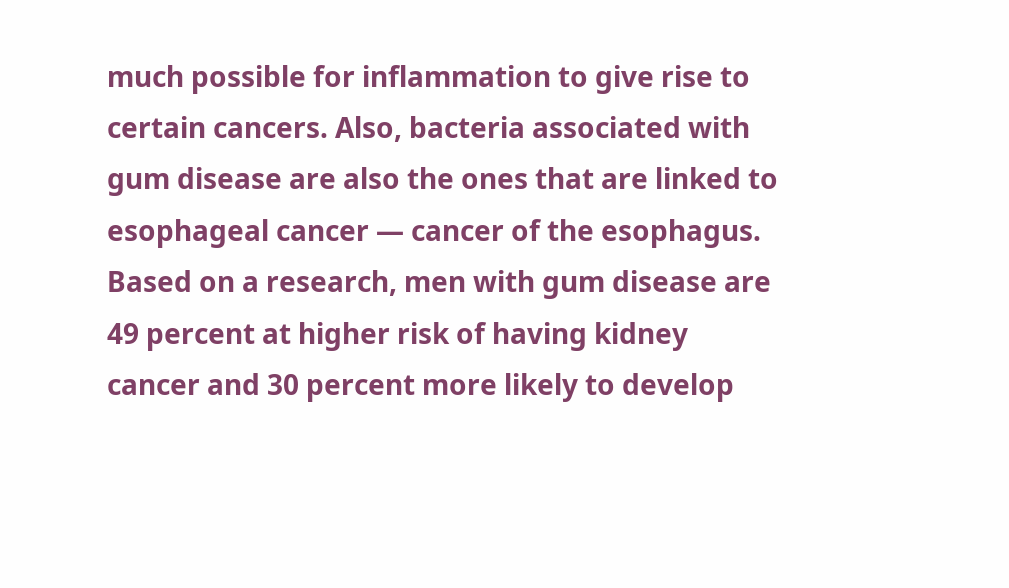much possible for inflammation to give rise to certain cancers. Also, bacteria associated with gum disease are also the ones that are linked to esophageal cancer — cancer of the esophagus. Based on a research, men with gum disease are 49 percent at higher risk of having kidney cancer and 30 percent more likely to develop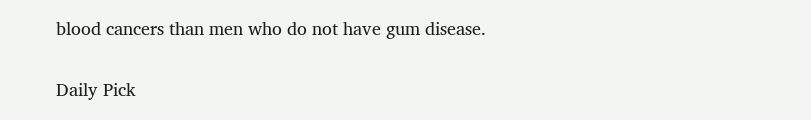blood cancers than men who do not have gum disease.

Daily Pick